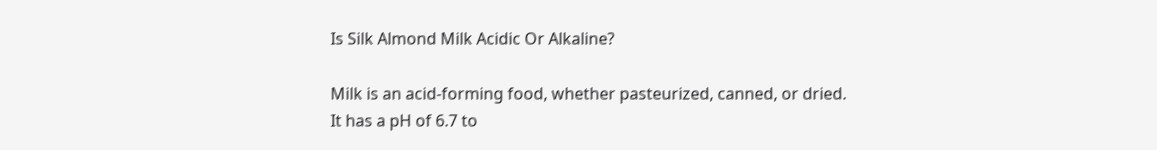Is Silk Almond Milk Acidic Or Alkaline?

Milk is an acid-forming food, whether pasteurized, canned, or dried. It has a pH of 6.7 to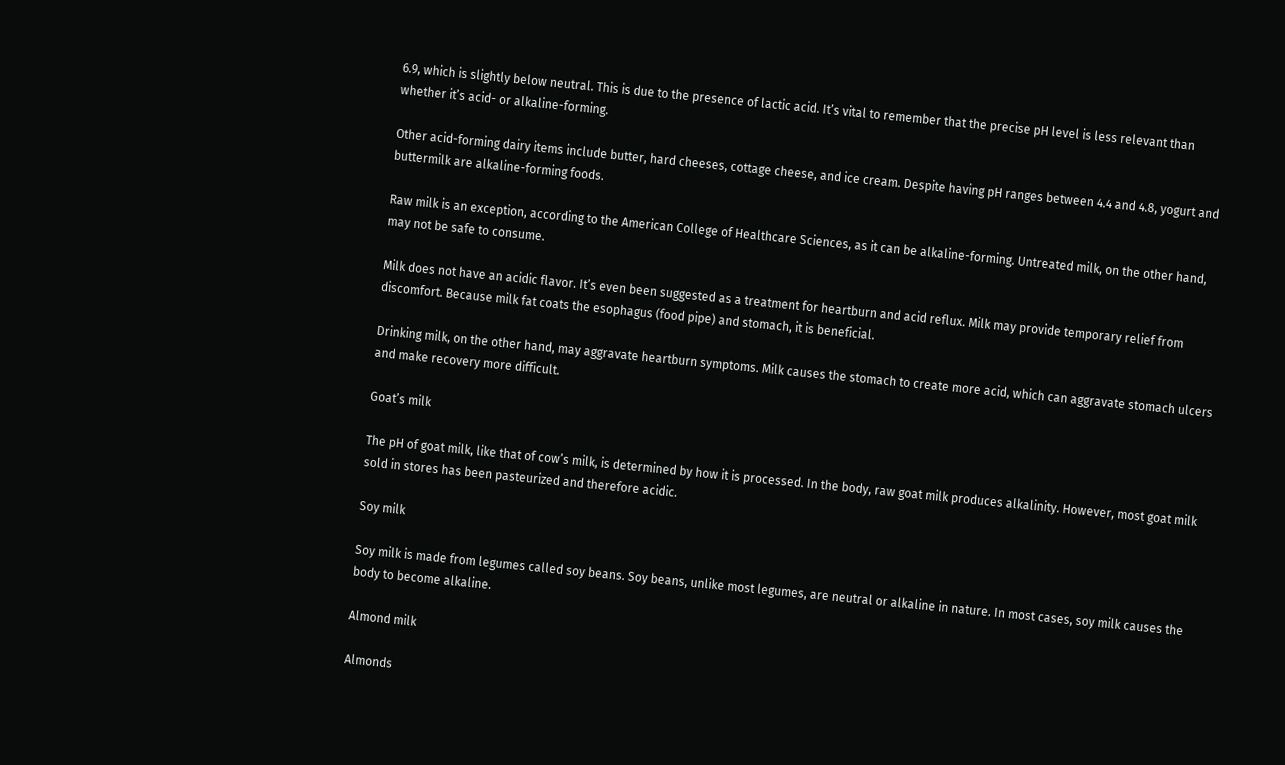6.9, which is slightly below neutral. This is due to the presence of lactic acid. It’s vital to remember that the precise pH level is less relevant than whether it’s acid- or alkaline-forming.

Other acid-forming dairy items include butter, hard cheeses, cottage cheese, and ice cream. Despite having pH ranges between 4.4 and 4.8, yogurt and buttermilk are alkaline-forming foods.

Raw milk is an exception, according to the American College of Healthcare Sciences, as it can be alkaline-forming. Untreated milk, on the other hand, may not be safe to consume.

Milk does not have an acidic flavor. It’s even been suggested as a treatment for heartburn and acid reflux. Milk may provide temporary relief from discomfort. Because milk fat coats the esophagus (food pipe) and stomach, it is beneficial.

Drinking milk, on the other hand, may aggravate heartburn symptoms. Milk causes the stomach to create more acid, which can aggravate stomach ulcers and make recovery more difficult.

Goat’s milk

The pH of goat milk, like that of cow’s milk, is determined by how it is processed. In the body, raw goat milk produces alkalinity. However, most goat milk sold in stores has been pasteurized and therefore acidic.

Soy milk

Soy milk is made from legumes called soy beans. Soy beans, unlike most legumes, are neutral or alkaline in nature. In most cases, soy milk causes the body to become alkaline.

Almond milk

Almonds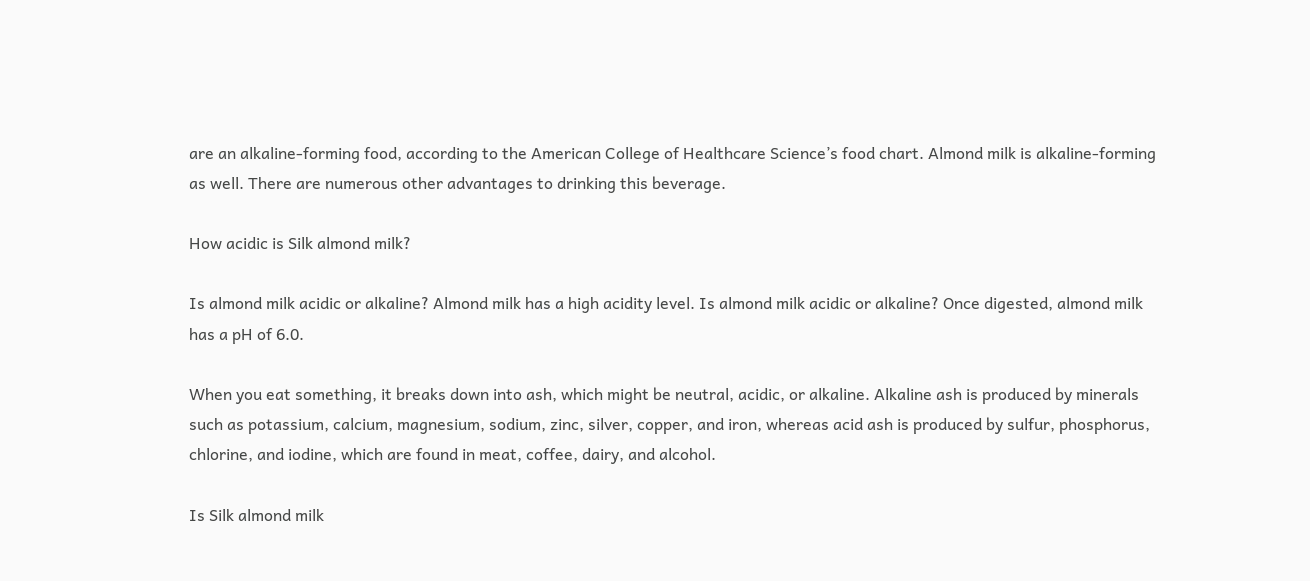are an alkaline-forming food, according to the American College of Healthcare Science’s food chart. Almond milk is alkaline-forming as well. There are numerous other advantages to drinking this beverage.

How acidic is Silk almond milk?

Is almond milk acidic or alkaline? Almond milk has a high acidity level. Is almond milk acidic or alkaline? Once digested, almond milk has a pH of 6.0.

When you eat something, it breaks down into ash, which might be neutral, acidic, or alkaline. Alkaline ash is produced by minerals such as potassium, calcium, magnesium, sodium, zinc, silver, copper, and iron, whereas acid ash is produced by sulfur, phosphorus, chlorine, and iodine, which are found in meat, coffee, dairy, and alcohol.

Is Silk almond milk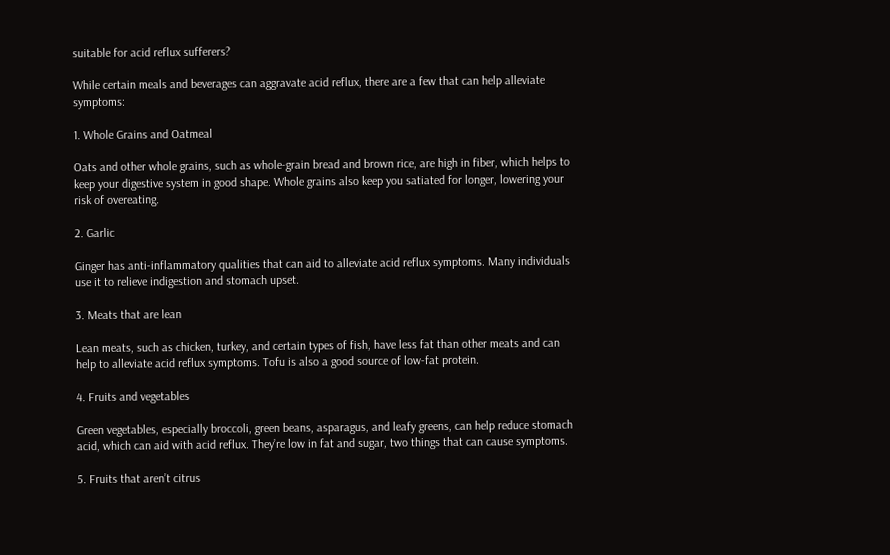suitable for acid reflux sufferers?

While certain meals and beverages can aggravate acid reflux, there are a few that can help alleviate symptoms:

1. Whole Grains and Oatmeal

Oats and other whole grains, such as whole-grain bread and brown rice, are high in fiber, which helps to keep your digestive system in good shape. Whole grains also keep you satiated for longer, lowering your risk of overeating.

2. Garlic

Ginger has anti-inflammatory qualities that can aid to alleviate acid reflux symptoms. Many individuals use it to relieve indigestion and stomach upset.

3. Meats that are lean

Lean meats, such as chicken, turkey, and certain types of fish, have less fat than other meats and can help to alleviate acid reflux symptoms. Tofu is also a good source of low-fat protein.

4. Fruits and vegetables

Green vegetables, especially broccoli, green beans, asparagus, and leafy greens, can help reduce stomach acid, which can aid with acid reflux. They’re low in fat and sugar, two things that can cause symptoms.

5. Fruits that aren’t citrus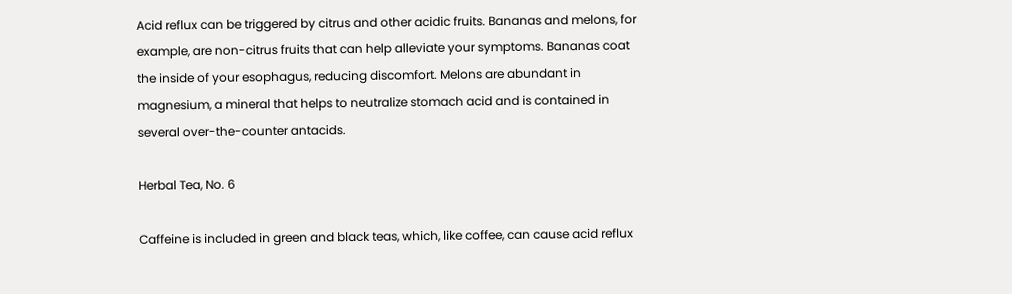Acid reflux can be triggered by citrus and other acidic fruits. Bananas and melons, for example, are non-citrus fruits that can help alleviate your symptoms. Bananas coat the inside of your esophagus, reducing discomfort. Melons are abundant in magnesium, a mineral that helps to neutralize stomach acid and is contained in several over-the-counter antacids.

Herbal Tea, No. 6

Caffeine is included in green and black teas, which, like coffee, can cause acid reflux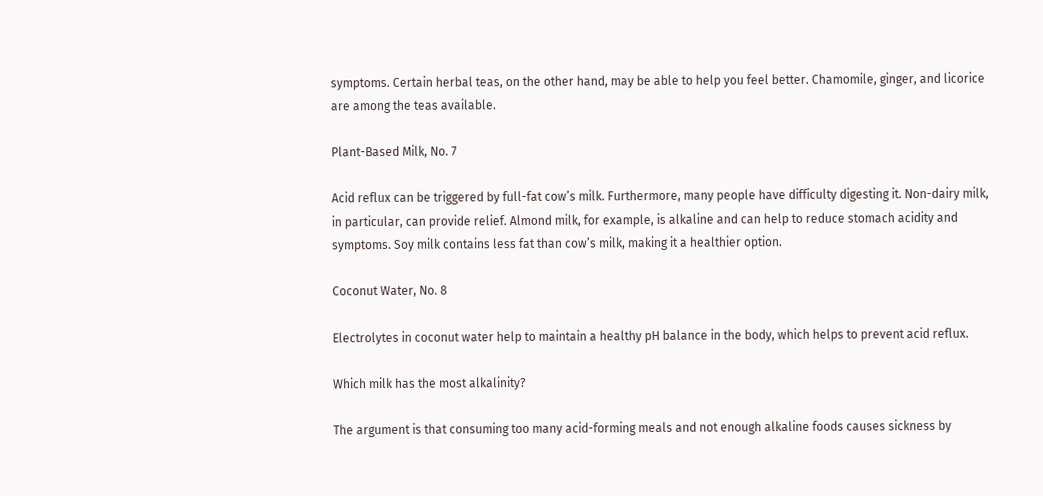symptoms. Certain herbal teas, on the other hand, may be able to help you feel better. Chamomile, ginger, and licorice are among the teas available.

Plant-Based Milk, No. 7

Acid reflux can be triggered by full-fat cow’s milk. Furthermore, many people have difficulty digesting it. Non-dairy milk, in particular, can provide relief. Almond milk, for example, is alkaline and can help to reduce stomach acidity and symptoms. Soy milk contains less fat than cow’s milk, making it a healthier option.

Coconut Water, No. 8

Electrolytes in coconut water help to maintain a healthy pH balance in the body, which helps to prevent acid reflux.

Which milk has the most alkalinity?

The argument is that consuming too many acid-forming meals and not enough alkaline foods causes sickness by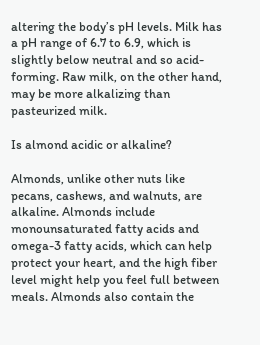altering the body’s pH levels. Milk has a pH range of 6.7 to 6.9, which is slightly below neutral and so acid-forming. Raw milk, on the other hand, may be more alkalizing than pasteurized milk.

Is almond acidic or alkaline?

Almonds, unlike other nuts like pecans, cashews, and walnuts, are alkaline. Almonds include monounsaturated fatty acids and omega-3 fatty acids, which can help protect your heart, and the high fiber level might help you feel full between meals. Almonds also contain the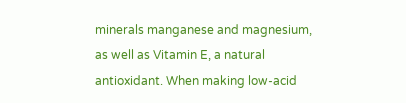minerals manganese and magnesium, as well as Vitamin E, a natural antioxidant. When making low-acid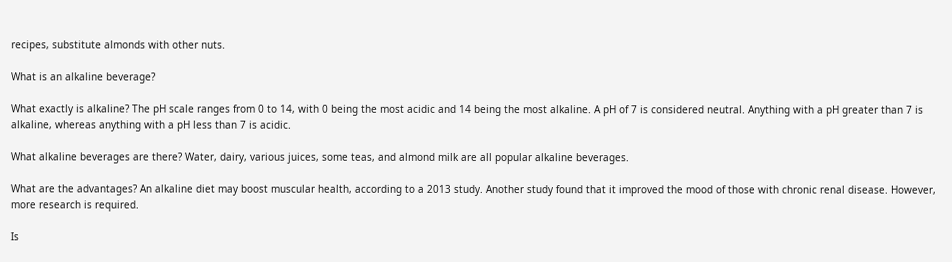recipes, substitute almonds with other nuts.

What is an alkaline beverage?

What exactly is alkaline? The pH scale ranges from 0 to 14, with 0 being the most acidic and 14 being the most alkaline. A pH of 7 is considered neutral. Anything with a pH greater than 7 is alkaline, whereas anything with a pH less than 7 is acidic.

What alkaline beverages are there? Water, dairy, various juices, some teas, and almond milk are all popular alkaline beverages.

What are the advantages? An alkaline diet may boost muscular health, according to a 2013 study. Another study found that it improved the mood of those with chronic renal disease. However, more research is required.

Is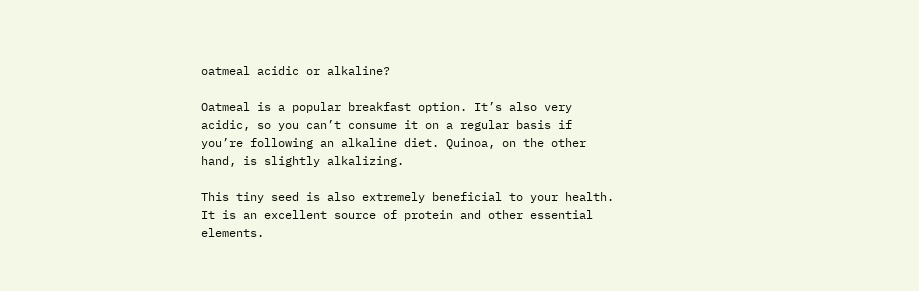oatmeal acidic or alkaline?

Oatmeal is a popular breakfast option. It’s also very acidic, so you can’t consume it on a regular basis if you’re following an alkaline diet. Quinoa, on the other hand, is slightly alkalizing.

This tiny seed is also extremely beneficial to your health. It is an excellent source of protein and other essential elements.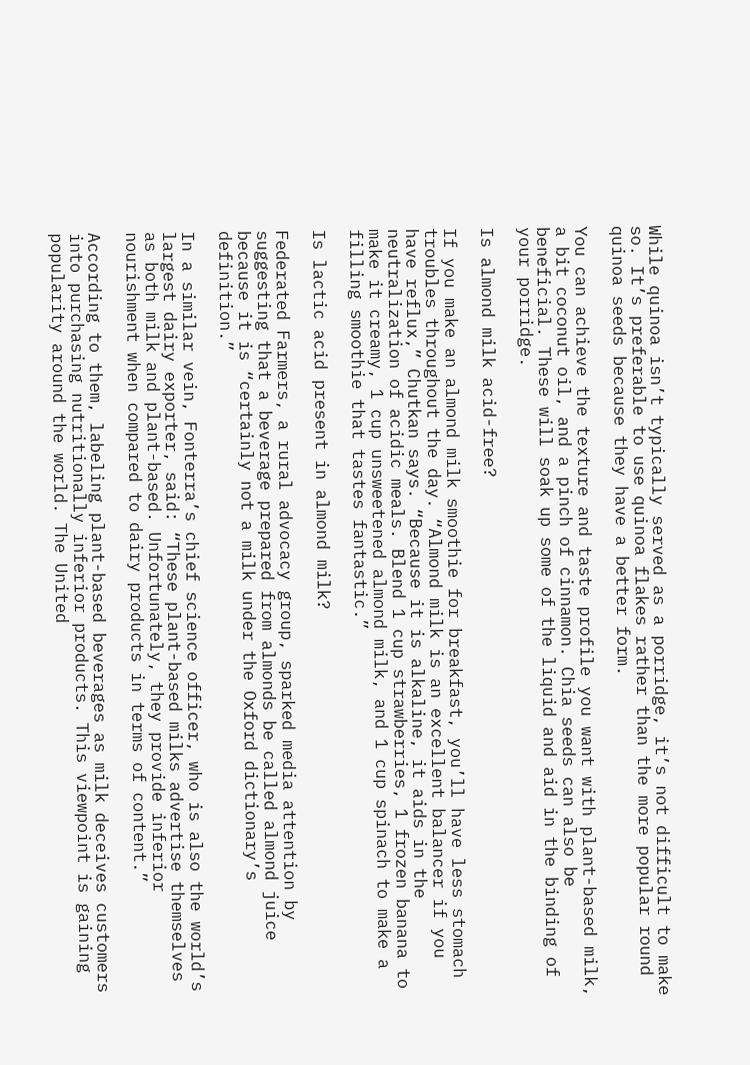While quinoa isn’t typically served as a porridge, it’s not difficult to make so. It’s preferable to use quinoa flakes rather than the more popular round quinoa seeds because they have a better form.

You can achieve the texture and taste profile you want with plant-based milk, a bit coconut oil, and a pinch of cinnamon. Chia seeds can also be beneficial. These will soak up some of the liquid and aid in the binding of your porridge.

Is almond milk acid-free?

If you make an almond milk smoothie for breakfast, you’ll have less stomach troubles throughout the day. “Almond milk is an excellent balancer if you have reflux,” Chutkan says. “Because it is alkaline, it aids in the neutralization of acidic meals. Blend 1 cup strawberries, 1 frozen banana to make it creamy, 1 cup unsweetened almond milk, and 1 cup spinach to make a filling smoothie that tastes fantastic.”

Is lactic acid present in almond milk?

Federated Farmers, a rural advocacy group, sparked media attention by suggesting that a beverage prepared from almonds be called almond juice because it is “certainly not a milk under the Oxford dictionary’s definition.”

In a similar vein, Fonterra’s chief science officer, who is also the world’s largest dairy exporter, said: “These plant-based milks advertise themselves as both milk and plant-based. Unfortunately, they provide inferior nourishment when compared to dairy products in terms of content.”

According to them, labeling plant-based beverages as milk deceives customers into purchasing nutritionally inferior products. This viewpoint is gaining popularity around the world. The United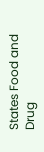States Food and Drug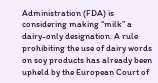Administration (FDA) is considering making “milk” a dairy-only designation. A rule prohibiting the use of dairy words on soy products has already been upheld by the European Court of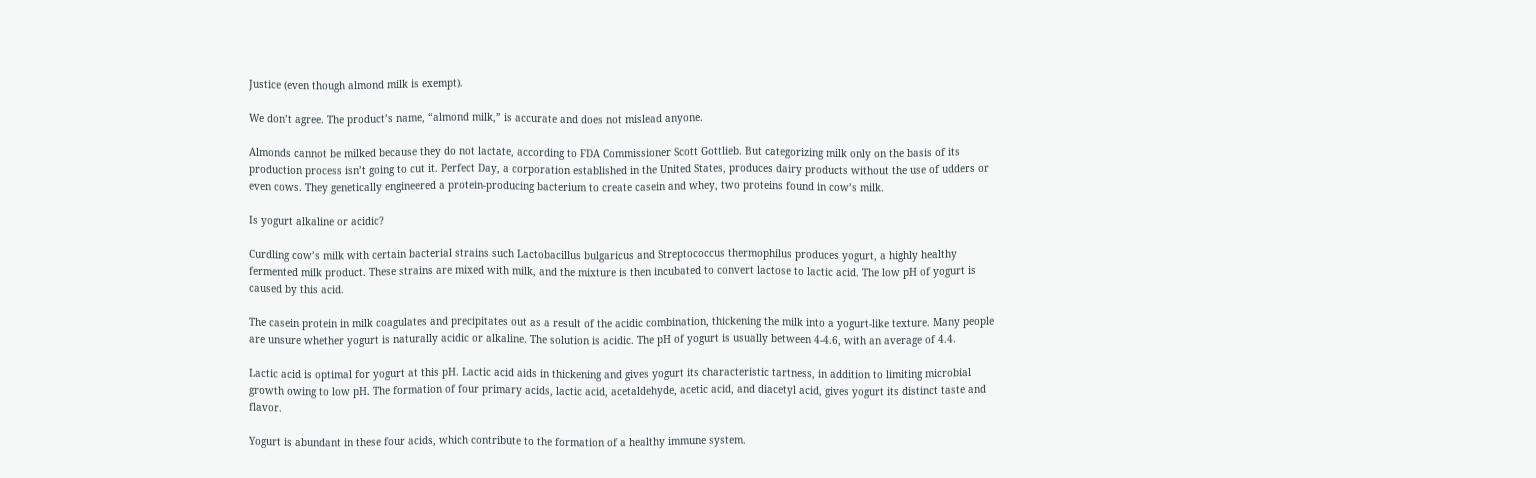Justice (even though almond milk is exempt).

We don’t agree. The product’s name, “almond milk,” is accurate and does not mislead anyone.

Almonds cannot be milked because they do not lactate, according to FDA Commissioner Scott Gottlieb. But categorizing milk only on the basis of its production process isn’t going to cut it. Perfect Day, a corporation established in the United States, produces dairy products without the use of udders or even cows. They genetically engineered a protein-producing bacterium to create casein and whey, two proteins found in cow’s milk.

Is yogurt alkaline or acidic?

Curdling cow’s milk with certain bacterial strains such Lactobacillus bulgaricus and Streptococcus thermophilus produces yogurt, a highly healthy fermented milk product. These strains are mixed with milk, and the mixture is then incubated to convert lactose to lactic acid. The low pH of yogurt is caused by this acid.

The casein protein in milk coagulates and precipitates out as a result of the acidic combination, thickening the milk into a yogurt-like texture. Many people are unsure whether yogurt is naturally acidic or alkaline. The solution is acidic. The pH of yogurt is usually between 4-4.6, with an average of 4.4.

Lactic acid is optimal for yogurt at this pH. Lactic acid aids in thickening and gives yogurt its characteristic tartness, in addition to limiting microbial growth owing to low pH. The formation of four primary acids, lactic acid, acetaldehyde, acetic acid, and diacetyl acid, gives yogurt its distinct taste and flavor.

Yogurt is abundant in these four acids, which contribute to the formation of a healthy immune system.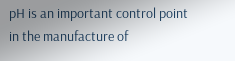pH is an important control point in the manufacture of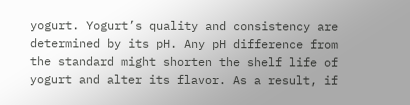yogurt. Yogurt’s quality and consistency are determined by its pH. Any pH difference from the standard might shorten the shelf life of yogurt and alter its flavor. As a result, if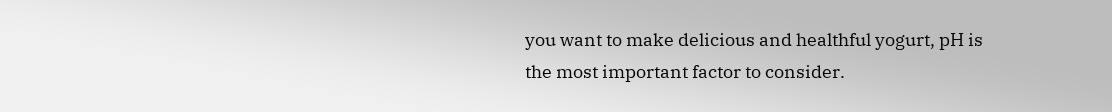you want to make delicious and healthful yogurt, pH is the most important factor to consider.